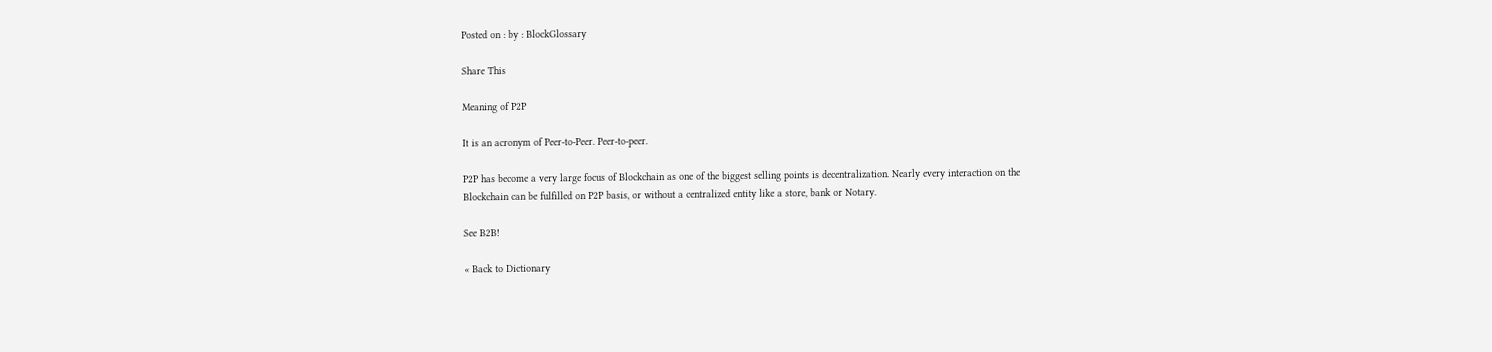Posted on : by : BlockGlossary

Share This

Meaning of P2P

It is an acronym of Peer-to-Peer. Peer-to-peer.

P2P has become a very large focus of Blockchain as one of the biggest selling points is decentralization. Nearly every interaction on the Blockchain can be fulfilled on P2P basis, or without a centralized entity like a store, bank or Notary.

See B2B!

« Back to Dictionary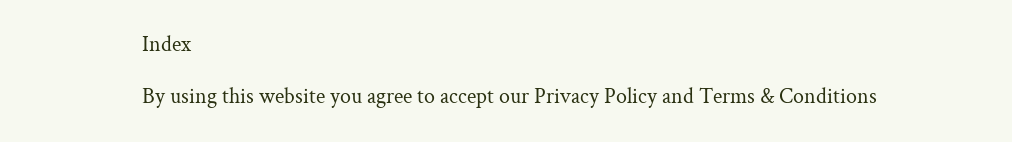Index

By using this website you agree to accept our Privacy Policy and Terms & Conditions